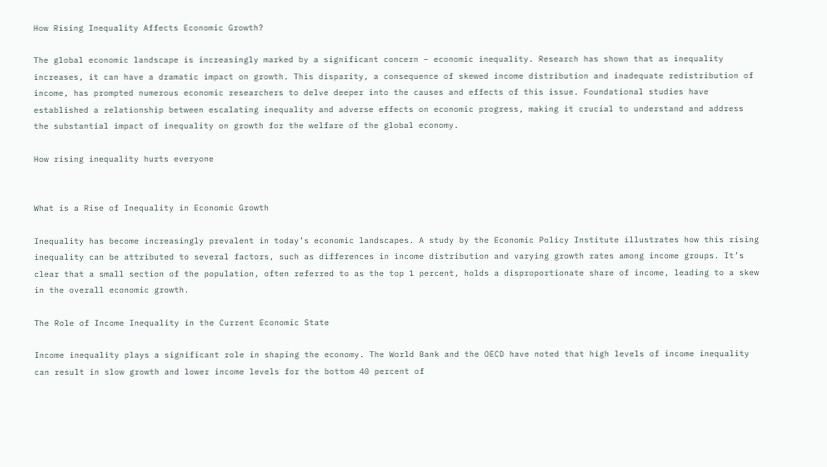How Rising Inequality Affects Economic Growth?

The global economic landscape is increasingly marked by a significant concern – economic inequality. Research has shown that as inequality increases, it can have a dramatic impact on growth. This disparity, a consequence of skewed income distribution and inadequate redistribution of income, has prompted numerous economic researchers to delve deeper into the causes and effects of this issue. Foundational studies have established a relationship between escalating inequality and adverse effects on economic progress, making it crucial to understand and address the substantial impact of inequality on growth for the welfare of the global economy.

How rising inequality hurts everyone


What is a Rise of Inequality in Economic Growth

Inequality has become increasingly prevalent in today’s economic landscapes. A study by the Economic Policy Institute illustrates how this rising inequality can be attributed to several factors, such as differences in income distribution and varying growth rates among income groups. It’s clear that a small section of the population, often referred to as the top 1 percent, holds a disproportionate share of income, leading to a skew in the overall economic growth.

The Role of Income Inequality in the Current Economic State

Income inequality plays a significant role in shaping the economy. The World Bank and the OECD have noted that high levels of income inequality can result in slow growth and lower income levels for the bottom 40 percent of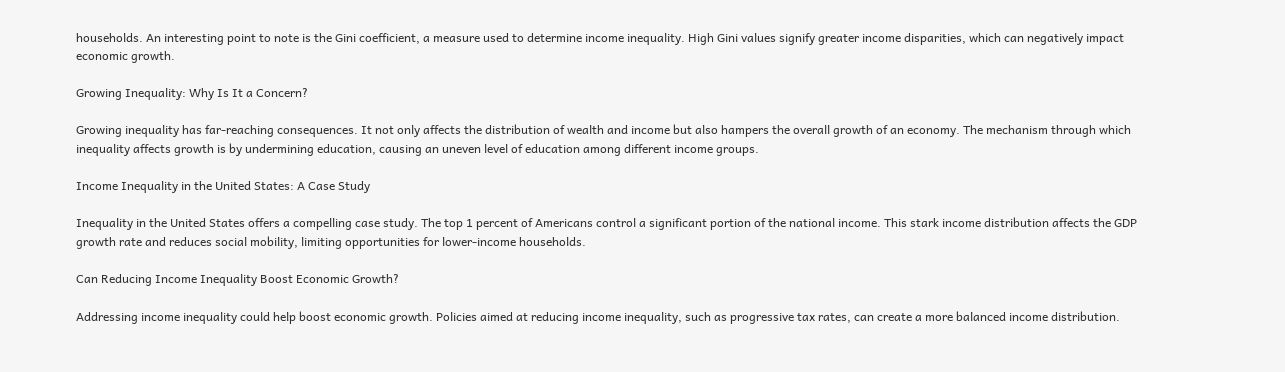households. An interesting point to note is the Gini coefficient, a measure used to determine income inequality. High Gini values signify greater income disparities, which can negatively impact economic growth.

Growing Inequality: Why Is It a Concern?

Growing inequality has far-reaching consequences. It not only affects the distribution of wealth and income but also hampers the overall growth of an economy. The mechanism through which inequality affects growth is by undermining education, causing an uneven level of education among different income groups.

Income Inequality in the United States: A Case Study

Inequality in the United States offers a compelling case study. The top 1 percent of Americans control a significant portion of the national income. This stark income distribution affects the GDP growth rate and reduces social mobility, limiting opportunities for lower-income households.

Can Reducing Income Inequality Boost Economic Growth?

Addressing income inequality could help boost economic growth. Policies aimed at reducing income inequality, such as progressive tax rates, can create a more balanced income distribution.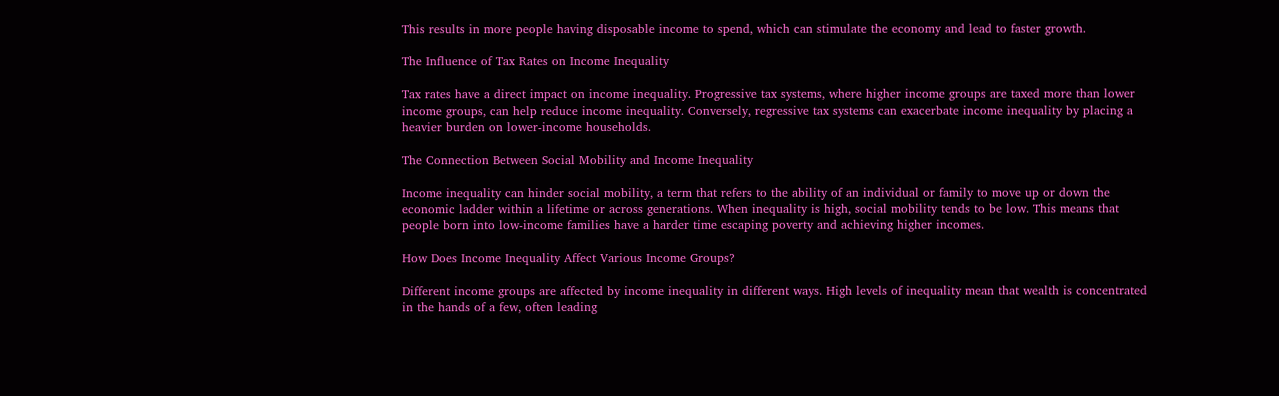This results in more people having disposable income to spend, which can stimulate the economy and lead to faster growth.

The Influence of Tax Rates on Income Inequality

Tax rates have a direct impact on income inequality. Progressive tax systems, where higher income groups are taxed more than lower income groups, can help reduce income inequality. Conversely, regressive tax systems can exacerbate income inequality by placing a heavier burden on lower-income households.

The Connection Between Social Mobility and Income Inequality

Income inequality can hinder social mobility, a term that refers to the ability of an individual or family to move up or down the economic ladder within a lifetime or across generations. When inequality is high, social mobility tends to be low. This means that people born into low-income families have a harder time escaping poverty and achieving higher incomes.

How Does Income Inequality Affect Various Income Groups?

Different income groups are affected by income inequality in different ways. High levels of inequality mean that wealth is concentrated in the hands of a few, often leading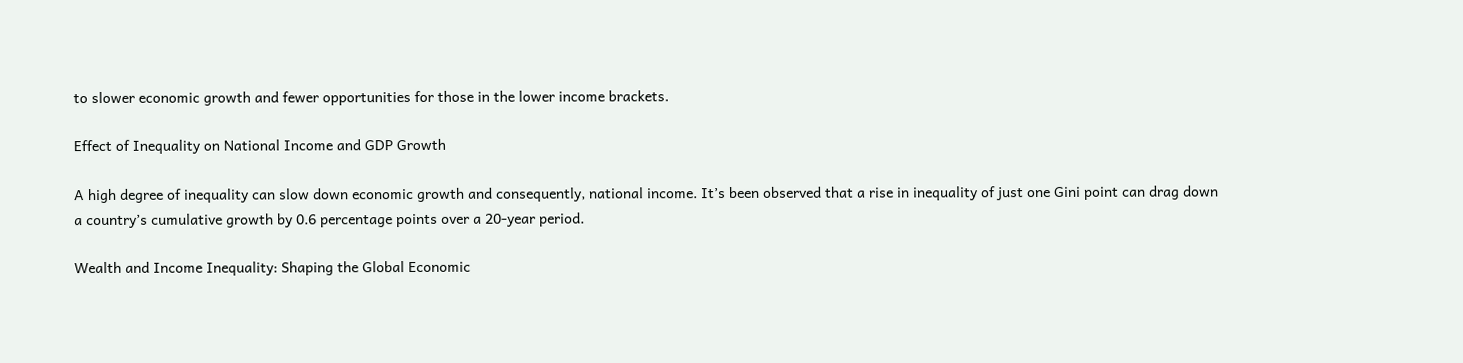to slower economic growth and fewer opportunities for those in the lower income brackets.

Effect of Inequality on National Income and GDP Growth

A high degree of inequality can slow down economic growth and consequently, national income. It’s been observed that a rise in inequality of just one Gini point can drag down a country’s cumulative growth by 0.6 percentage points over a 20-year period.

Wealth and Income Inequality: Shaping the Global Economic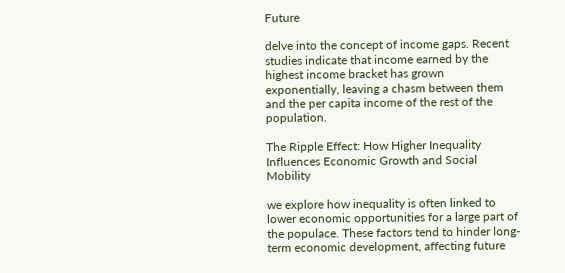Future

delve into the concept of income gaps. Recent studies indicate that income earned by the highest income bracket has grown exponentially, leaving a chasm between them and the per capita income of the rest of the population.

The Ripple Effect: How Higher Inequality Influences Economic Growth and Social Mobility

we explore how inequality is often linked to lower economic opportunities for a large part of the populace. These factors tend to hinder long-term economic development, affecting future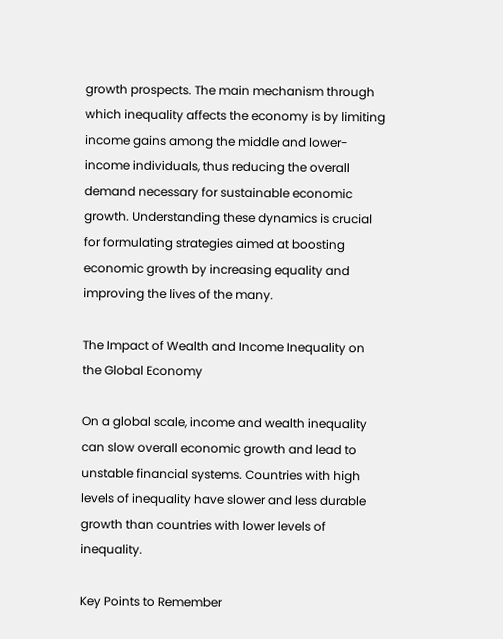growth prospects. The main mechanism through which inequality affects the economy is by limiting income gains among the middle and lower-income individuals, thus reducing the overall demand necessary for sustainable economic growth. Understanding these dynamics is crucial for formulating strategies aimed at boosting economic growth by increasing equality and improving the lives of the many.

The Impact of Wealth and Income Inequality on the Global Economy

On a global scale, income and wealth inequality can slow overall economic growth and lead to unstable financial systems. Countries with high levels of inequality have slower and less durable growth than countries with lower levels of inequality.

Key Points to Remember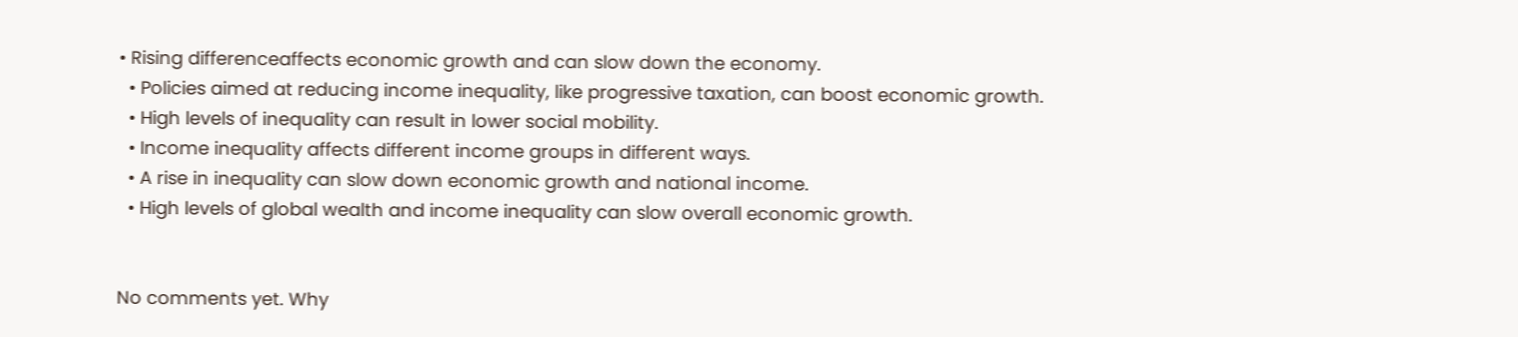• Rising differenceaffects economic growth and can slow down the economy.
  • Policies aimed at reducing income inequality, like progressive taxation, can boost economic growth.
  • High levels of inequality can result in lower social mobility.
  • Income inequality affects different income groups in different ways.
  • A rise in inequality can slow down economic growth and national income.
  • High levels of global wealth and income inequality can slow overall economic growth.


No comments yet. Why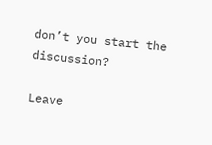don’t you start the discussion?

Leave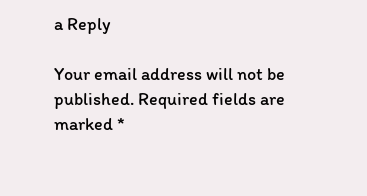a Reply

Your email address will not be published. Required fields are marked *